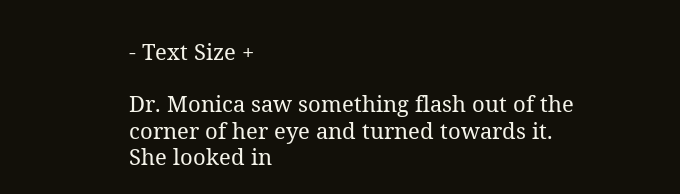- Text Size +

Dr. Monica saw something flash out of the corner of her eye and turned towards it. She looked in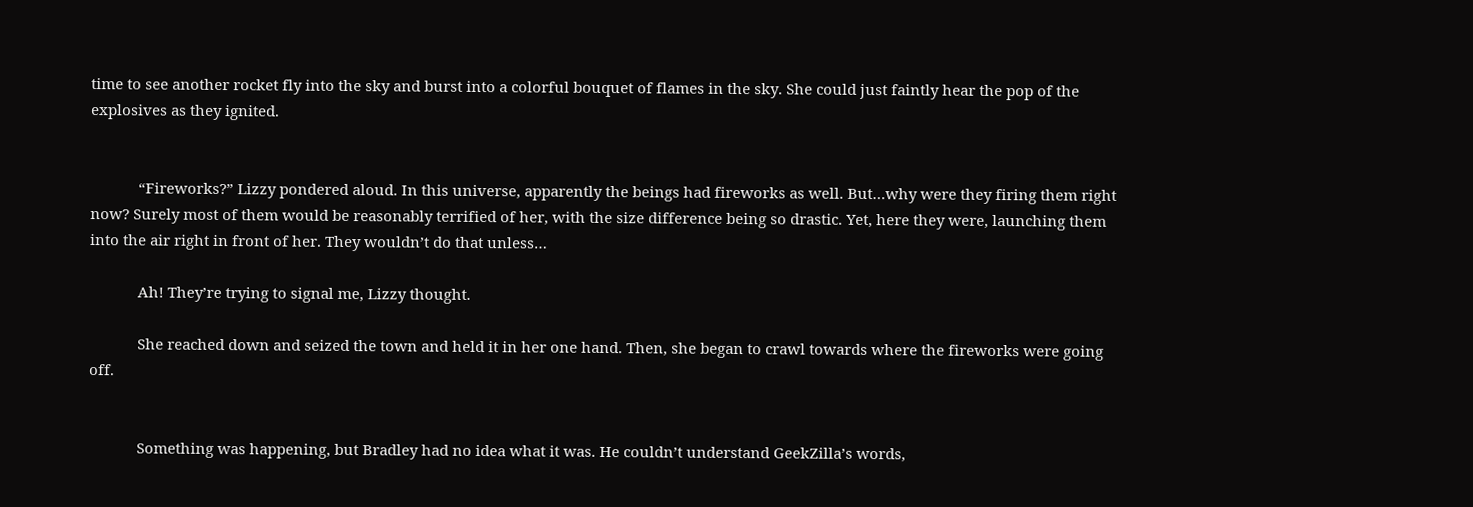time to see another rocket fly into the sky and burst into a colorful bouquet of flames in the sky. She could just faintly hear the pop of the explosives as they ignited.


            “Fireworks?” Lizzy pondered aloud. In this universe, apparently the beings had fireworks as well. But…why were they firing them right now? Surely most of them would be reasonably terrified of her, with the size difference being so drastic. Yet, here they were, launching them into the air right in front of her. They wouldn’t do that unless…

            Ah! They’re trying to signal me, Lizzy thought.

            She reached down and seized the town and held it in her one hand. Then, she began to crawl towards where the fireworks were going off.


            Something was happening, but Bradley had no idea what it was. He couldn’t understand GeekZilla’s words,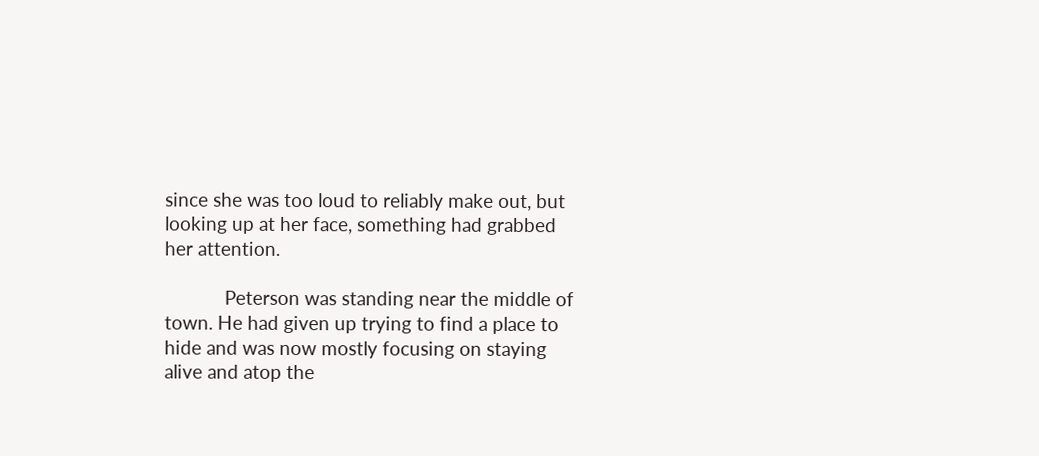since she was too loud to reliably make out, but looking up at her face, something had grabbed her attention.

            Peterson was standing near the middle of town. He had given up trying to find a place to hide and was now mostly focusing on staying alive and atop the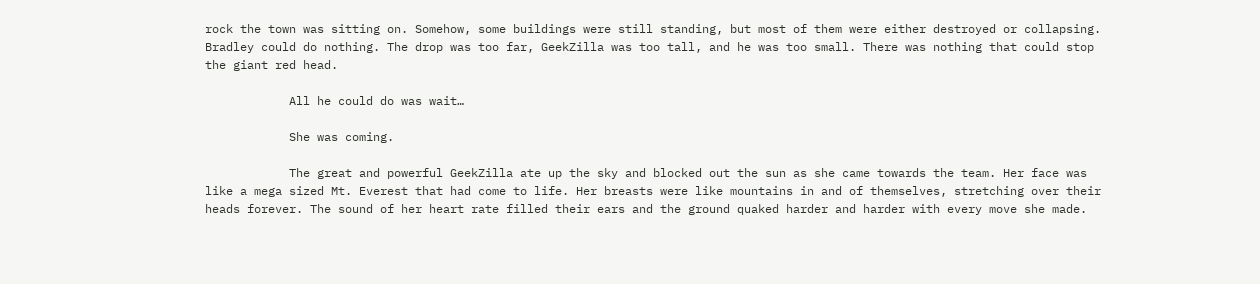rock the town was sitting on. Somehow, some buildings were still standing, but most of them were either destroyed or collapsing. Bradley could do nothing. The drop was too far, GeekZilla was too tall, and he was too small. There was nothing that could stop the giant red head.

            All he could do was wait…

            She was coming.

            The great and powerful GeekZilla ate up the sky and blocked out the sun as she came towards the team. Her face was like a mega sized Mt. Everest that had come to life. Her breasts were like mountains in and of themselves, stretching over their heads forever. The sound of her heart rate filled their ears and the ground quaked harder and harder with every move she made.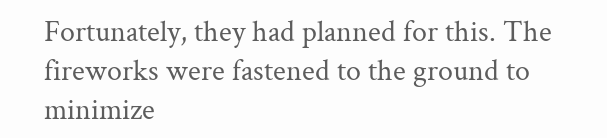Fortunately, they had planned for this. The fireworks were fastened to the ground to minimize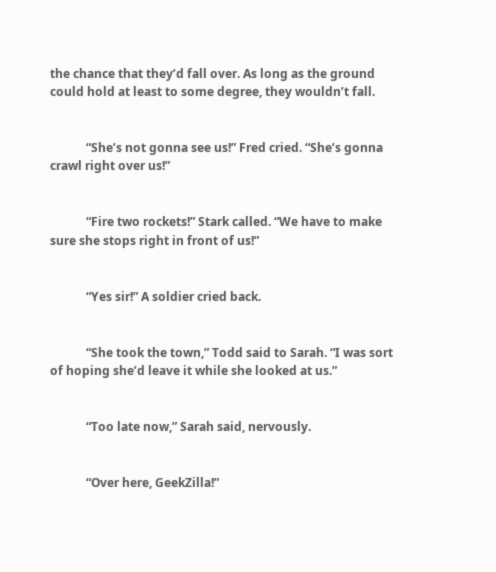the chance that they’d fall over. As long as the ground could hold at least to some degree, they wouldn’t fall.


            “She’s not gonna see us!” Fred cried. “She’s gonna crawl right over us!”


            “Fire two rockets!” Stark called. “We have to make sure she stops right in front of us!”


            “Yes sir!” A soldier cried back.


            “She took the town,” Todd said to Sarah. “I was sort of hoping she’d leave it while she looked at us.”


            “Too late now,” Sarah said, nervously.


            “Over here, GeekZilla!”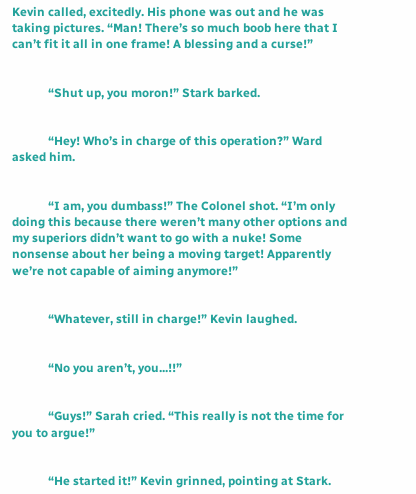Kevin called, excitedly. His phone was out and he was taking pictures. “Man! There’s so much boob here that I can’t fit it all in one frame! A blessing and a curse!”


            “Shut up, you moron!” Stark barked.


            “Hey! Who’s in charge of this operation?” Ward asked him.


            “I am, you dumbass!” The Colonel shot. “I’m only doing this because there weren’t many other options and my superiors didn’t want to go with a nuke! Some nonsense about her being a moving target! Apparently we’re not capable of aiming anymore!”


            “Whatever, still in charge!” Kevin laughed.


            “No you aren’t, you...!!”


            “Guys!” Sarah cried. “This really is not the time for you to argue!”


            “He started it!” Kevin grinned, pointing at Stark.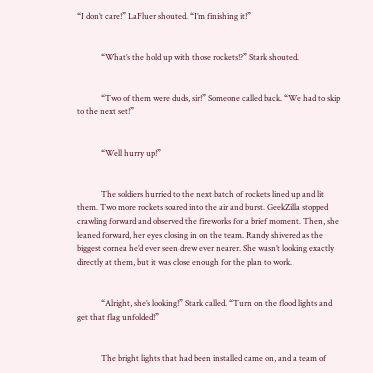“I don’t care!” LaFluer shouted. “I’m finishing it!”


            “What’s the hold up with those rockets!?” Stark shouted.


            “Two of them were duds, sir!” Someone called back. “We had to skip to the next set!”


            “Well hurry up!”


            The soldiers hurried to the next batch of rockets lined up and lit them. Two more rockets soared into the air and burst. GeekZilla stopped crawling forward and observed the fireworks for a brief moment. Then, she leaned forward, her eyes closing in on the team. Randy shivered as the biggest cornea he’d ever seen drew ever nearer. She wasn’t looking exactly directly at them, but it was close enough for the plan to work.


            “Alright, she’s looking!” Stark called. “Turn on the flood lights and get that flag unfolded!”


            The bright lights that had been installed came on, and a team of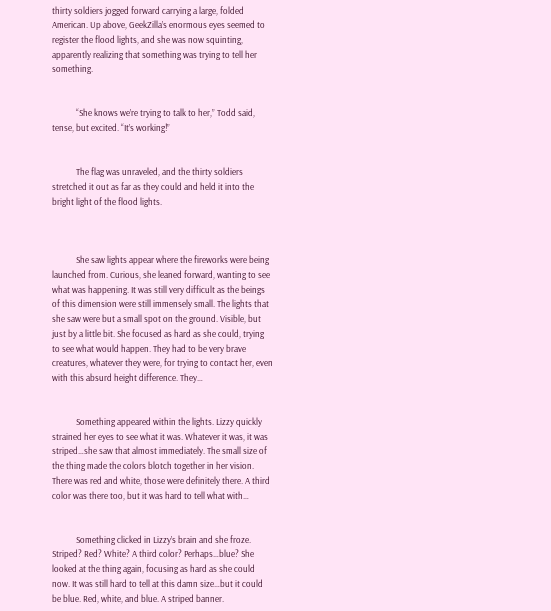thirty soldiers jogged forward carrying a large, folded American. Up above, GeekZilla’s enormous eyes seemed to register the flood lights, and she was now squinting, apparently realizing that something was trying to tell her something.


            “She knows we’re trying to talk to her,” Todd said, tense, but excited. “It’s working!”


            The flag was unraveled, and the thirty soldiers stretched it out as far as they could and held it into the bright light of the flood lights.



            She saw lights appear where the fireworks were being launched from. Curious, she leaned forward, wanting to see what was happening. It was still very difficult as the beings of this dimension were still immensely small. The lights that she saw were but a small spot on the ground. Visible, but just by a little bit. She focused as hard as she could, trying to see what would happen. They had to be very brave creatures, whatever they were, for trying to contact her, even with this absurd height difference. They…


            Something appeared within the lights. Lizzy quickly strained her eyes to see what it was. Whatever it was, it was striped…she saw that almost immediately. The small size of the thing made the colors blotch together in her vision. There was red and white, those were definitely there. A third color was there too, but it was hard to tell what with…


            Something clicked in Lizzy’s brain and she froze. Striped? Red? White? A third color? Perhaps…blue? She looked at the thing again, focusing as hard as she could now. It was still hard to tell at this damn size…but it could be blue. Red, white, and blue. A striped banner.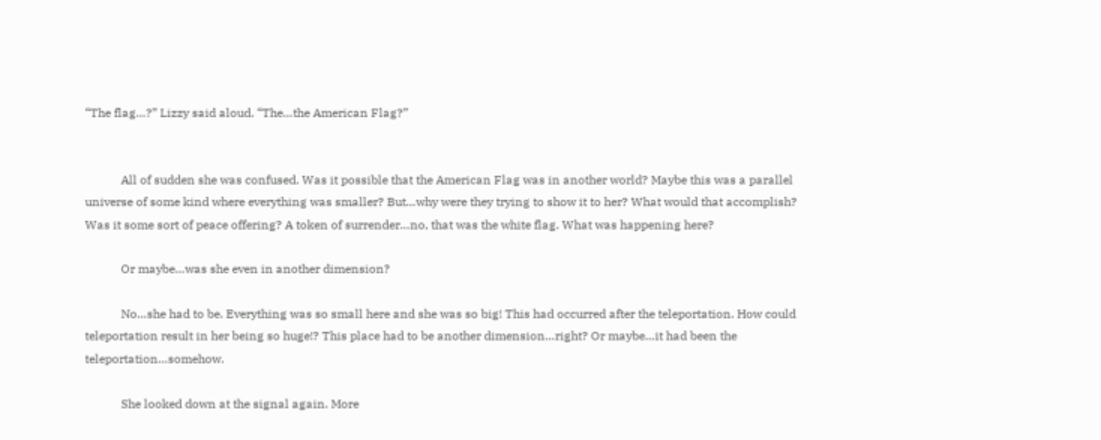“The flag…?” Lizzy said aloud. “The…the American Flag?”


            All of sudden she was confused. Was it possible that the American Flag was in another world? Maybe this was a parallel universe of some kind where everything was smaller? But…why were they trying to show it to her? What would that accomplish? Was it some sort of peace offering? A token of surrender…no, that was the white flag. What was happening here?

            Or maybe…was she even in another dimension?

            No…she had to be. Everything was so small here and she was so big! This had occurred after the teleportation. How could teleportation result in her being so huge!? This place had to be another dimension…right? Or maybe…it had been the teleportation…somehow.

            She looked down at the signal again. More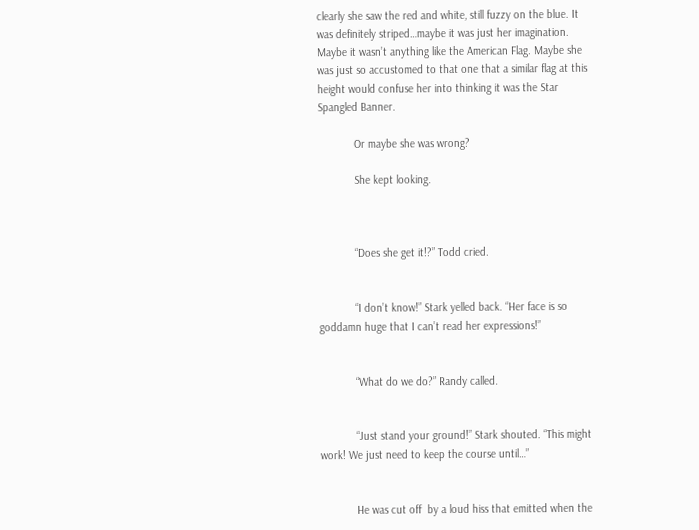clearly she saw the red and white, still fuzzy on the blue. It was definitely striped…maybe it was just her imagination. Maybe it wasn’t anything like the American Flag. Maybe she was just so accustomed to that one that a similar flag at this height would confuse her into thinking it was the Star Spangled Banner.

            Or maybe she was wrong?

            She kept looking.



            “Does she get it!?” Todd cried.


            “I don’t know!” Stark yelled back. “Her face is so goddamn huge that I can’t read her expressions!”


            “What do we do?” Randy called.


            “Just stand your ground!” Stark shouted. “This might work! We just need to keep the course until…”


            He was cut off  by a loud hiss that emitted when the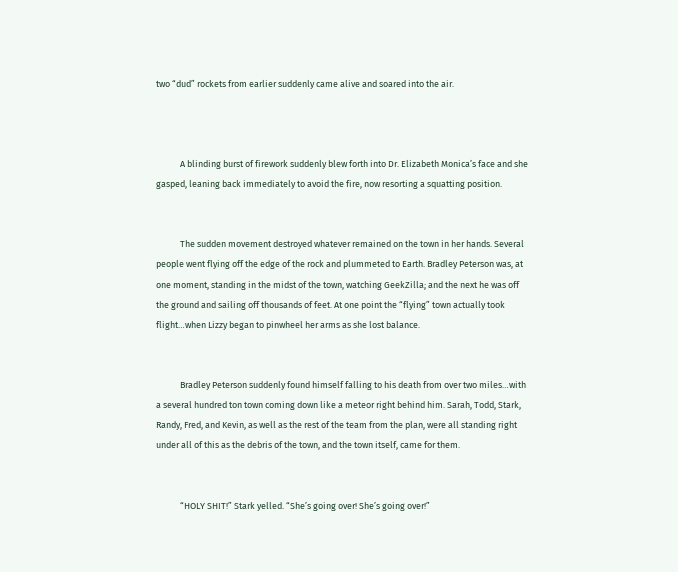two “dud” rockets from earlier suddenly came alive and soared into the air.



            A blinding burst of firework suddenly blew forth into Dr. Elizabeth Monica’s face and she gasped, leaning back immediately to avoid the fire, now resorting a squatting position.


            The sudden movement destroyed whatever remained on the town in her hands. Several people went flying off the edge of the rock and plummeted to Earth. Bradley Peterson was, at one moment, standing in the midst of the town, watching GeekZilla; and the next he was off the ground and sailing off thousands of feet. At one point the “flying” town actually took flight…when Lizzy began to pinwheel her arms as she lost balance.


            Bradley Peterson suddenly found himself falling to his death from over two miles…with a several hundred ton town coming down like a meteor right behind him. Sarah, Todd, Stark, Randy, Fred, and Kevin, as well as the rest of the team from the plan, were all standing right under all of this as the debris of the town, and the town itself, came for them.


            “HOLY SHIT!” Stark yelled. “She’s going over! She’s going over!”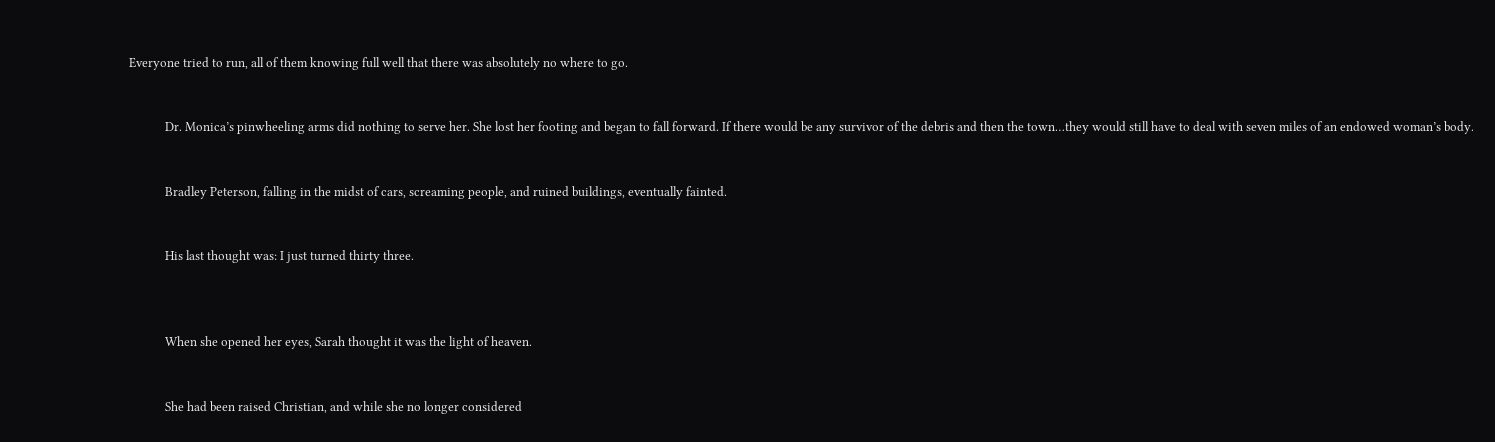Everyone tried to run, all of them knowing full well that there was absolutely no where to go.


            Dr. Monica’s pinwheeling arms did nothing to serve her. She lost her footing and began to fall forward. If there would be any survivor of the debris and then the town…they would still have to deal with seven miles of an endowed woman’s body.


            Bradley Peterson, falling in the midst of cars, screaming people, and ruined buildings, eventually fainted.


            His last thought was: I just turned thirty three.



            When she opened her eyes, Sarah thought it was the light of heaven.


            She had been raised Christian, and while she no longer considered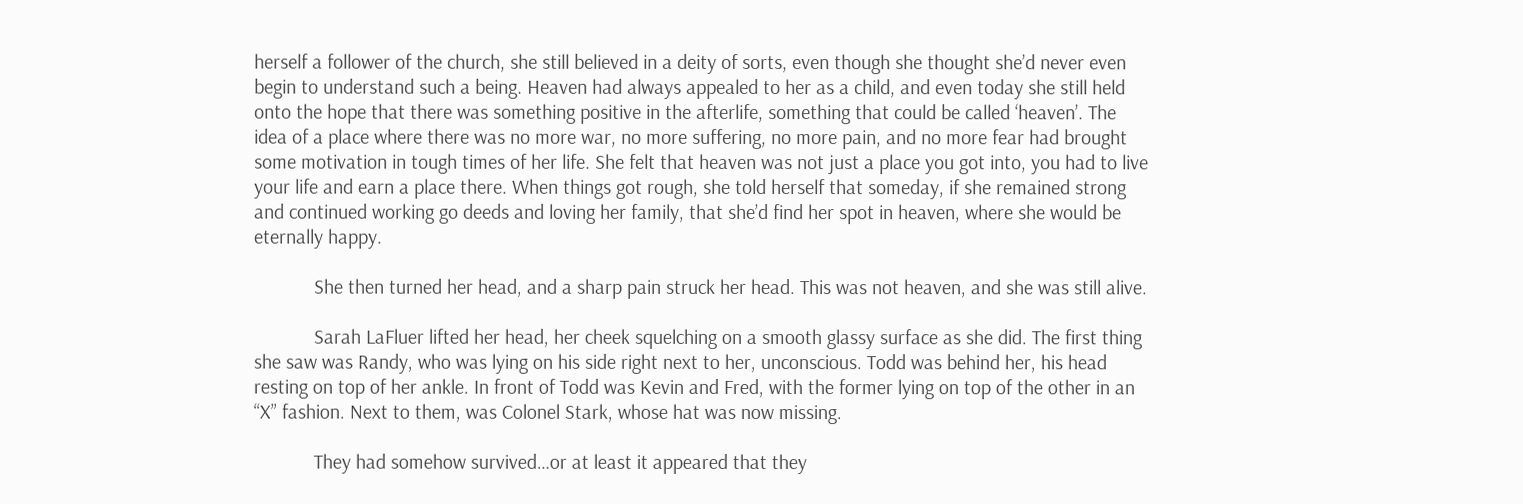herself a follower of the church, she still believed in a deity of sorts, even though she thought she’d never even begin to understand such a being. Heaven had always appealed to her as a child, and even today she still held onto the hope that there was something positive in the afterlife, something that could be called ‘heaven’. The idea of a place where there was no more war, no more suffering, no more pain, and no more fear had brought some motivation in tough times of her life. She felt that heaven was not just a place you got into, you had to live your life and earn a place there. When things got rough, she told herself that someday, if she remained strong and continued working go deeds and loving her family, that she’d find her spot in heaven, where she would be eternally happy.

            She then turned her head, and a sharp pain struck her head. This was not heaven, and she was still alive.

            Sarah LaFluer lifted her head, her cheek squelching on a smooth glassy surface as she did. The first thing she saw was Randy, who was lying on his side right next to her, unconscious. Todd was behind her, his head resting on top of her ankle. In front of Todd was Kevin and Fred, with the former lying on top of the other in an “X” fashion. Next to them, was Colonel Stark, whose hat was now missing.

            They had somehow survived…or at least it appeared that they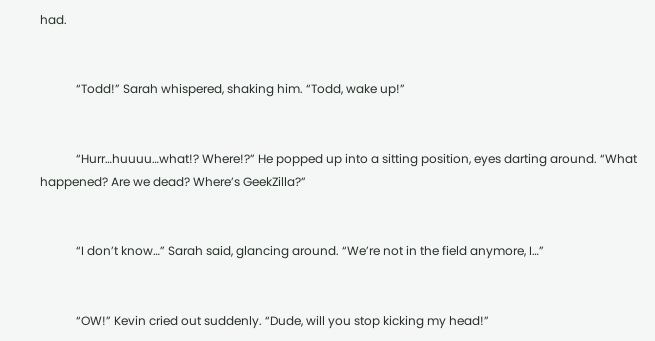had.


            “Todd!” Sarah whispered, shaking him. “Todd, wake up!”


            “Hurr…huuuu…what!? Where!?” He popped up into a sitting position, eyes darting around. “What happened? Are we dead? Where’s GeekZilla?”


            “I don’t know…” Sarah said, glancing around. “We’re not in the field anymore, I…”


            “OW!” Kevin cried out suddenly. “Dude, will you stop kicking my head!”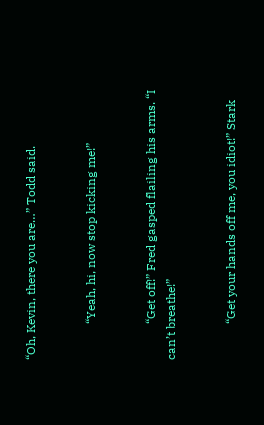“Oh, Kevin, there you are…” Todd said.


            “Yeah, hi, now stop kicking me!”


            “Get off!” Fred gasped flailing his arms. “I can’t breathe!”


            “Get your hands off me, you idiot!” Stark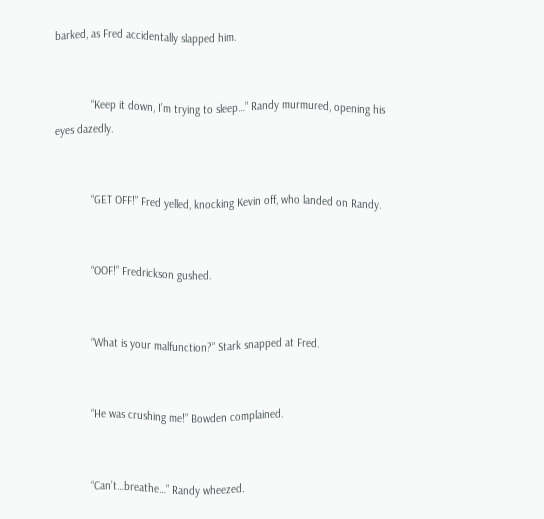barked, as Fred accidentally slapped him.


            “Keep it down, I’m trying to sleep…” Randy murmured, opening his eyes dazedly.


            “GET OFF!” Fred yelled, knocking Kevin off, who landed on Randy.


            “OOF!” Fredrickson gushed.


            “What is your malfunction?” Stark snapped at Fred.


            “He was crushing me!” Bowden complained.


            “Can’t…breathe…” Randy wheezed.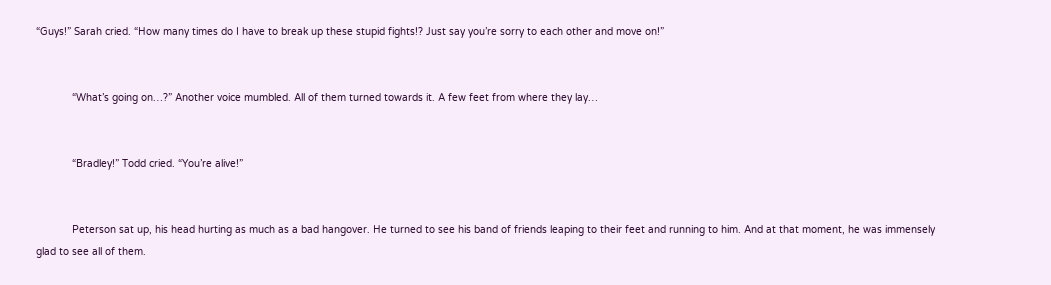“Guys!” Sarah cried. “How many times do I have to break up these stupid fights!? Just say you’re sorry to each other and move on!”


            “What’s going on…?” Another voice mumbled. All of them turned towards it. A few feet from where they lay…


            “Bradley!” Todd cried. “You’re alive!”


            Peterson sat up, his head hurting as much as a bad hangover. He turned to see his band of friends leaping to their feet and running to him. And at that moment, he was immensely glad to see all of them.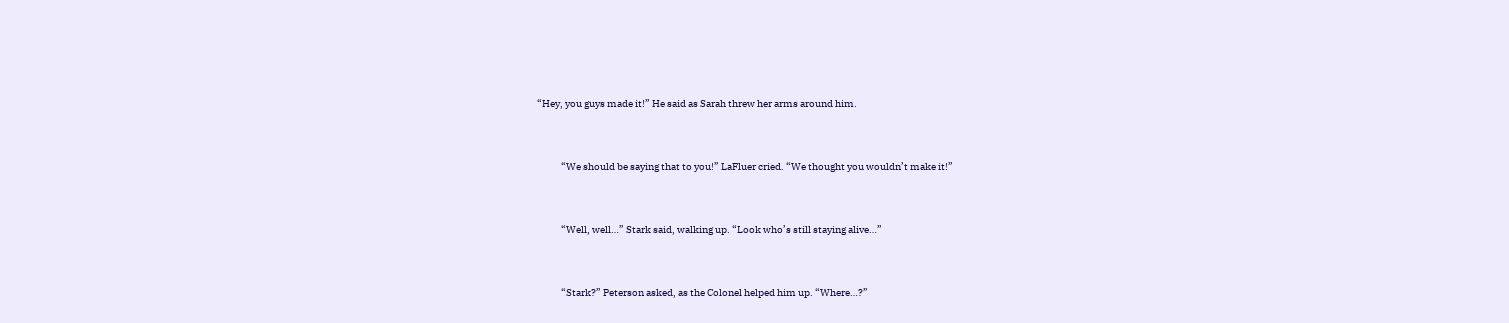“Hey, you guys made it!” He said as Sarah threw her arms around him.


            “We should be saying that to you!” LaFluer cried. “We thought you wouldn’t make it!”


            “Well, well…” Stark said, walking up. “Look who’s still staying alive…”


            “Stark?” Peterson asked, as the Colonel helped him up. “Where…?”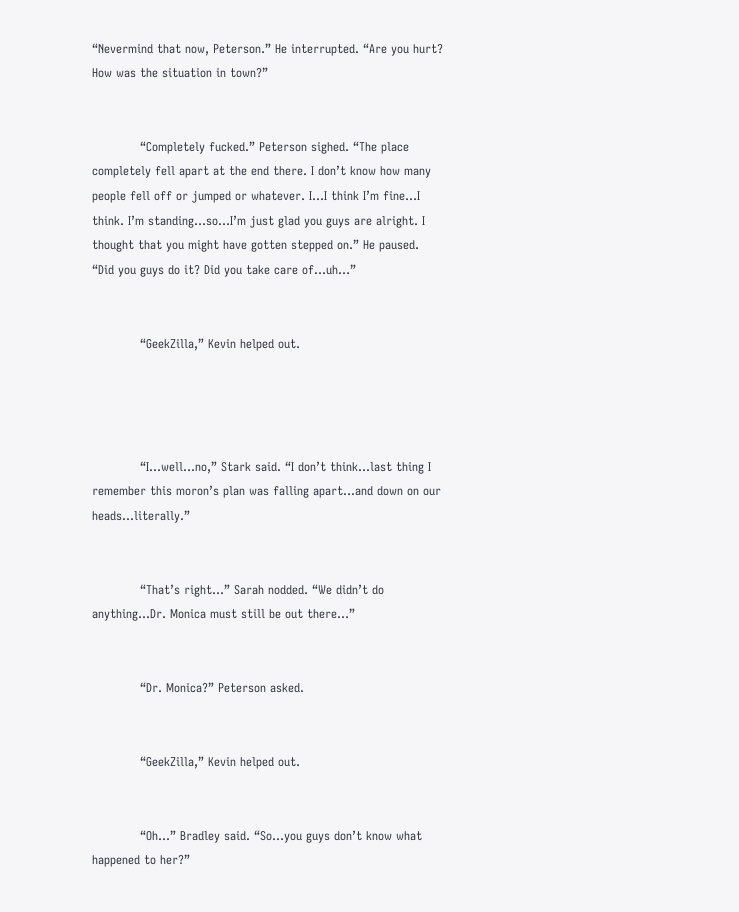“Nevermind that now, Peterson.” He interrupted. “Are you hurt? How was the situation in town?”


            “Completely fucked.” Peterson sighed. “The place completely fell apart at the end there. I don’t know how many people fell off or jumped or whatever. I…I think I’m fine…I think. I’m standing…so…I’m just glad you guys are alright. I thought that you might have gotten stepped on.” He paused. “Did you guys do it? Did you take care of…uh…”


            “GeekZilla,” Kevin helped out.




            “I…well…no,” Stark said. “I don’t think…last thing I remember this moron’s plan was falling apart…and down on our heads…literally.”


            “That’s right…” Sarah nodded. “We didn’t do anything…Dr. Monica must still be out there…”


            “Dr. Monica?” Peterson asked.


            “GeekZilla,” Kevin helped out.


            “Oh…” Bradley said. “So…you guys don’t know what happened to her?”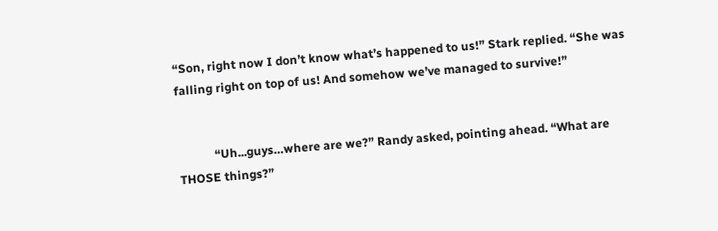“Son, right now I don’t know what’s happened to us!” Stark replied. “She was falling right on top of us! And somehow we’ve managed to survive!”


            “Uh...guys…where are we?” Randy asked, pointing ahead. “What are THOSE things?”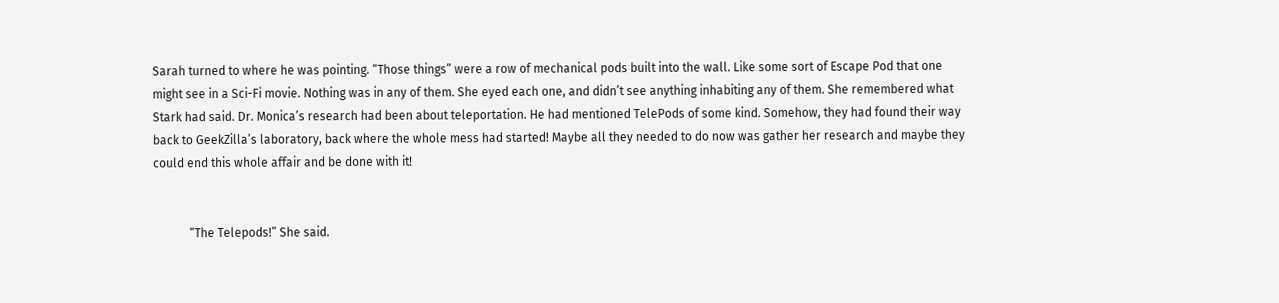Sarah turned to where he was pointing. “Those things” were a row of mechanical pods built into the wall. Like some sort of Escape Pod that one might see in a Sci-Fi movie. Nothing was in any of them. She eyed each one, and didn’t see anything inhabiting any of them. She remembered what Stark had said. Dr. Monica’s research had been about teleportation. He had mentioned TelePods of some kind. Somehow, they had found their way back to GeekZilla’s laboratory, back where the whole mess had started! Maybe all they needed to do now was gather her research and maybe they could end this whole affair and be done with it!


            “The Telepods!” She said.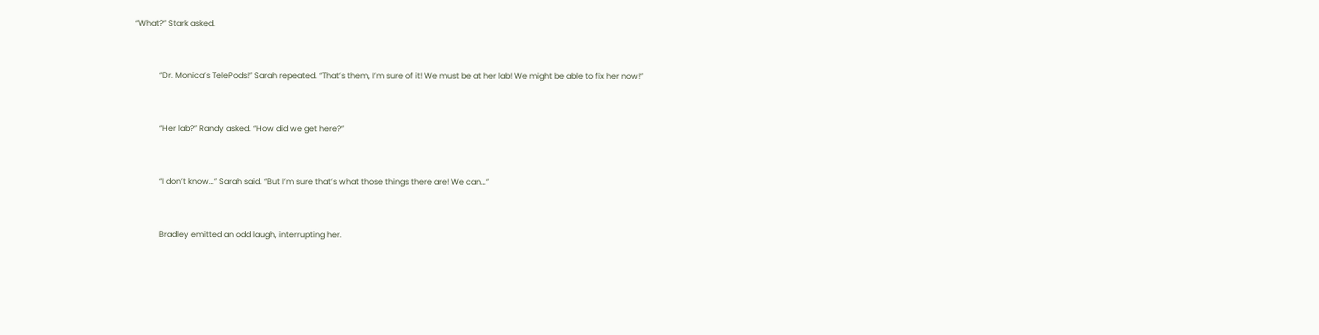“What?” Stark asked.


            “Dr. Monica’s TelePods!” Sarah repeated. “That’s them, I’m sure of it! We must be at her lab! We might be able to fix her now!”


            “Her lab?” Randy asked. “How did we get here?”


            “I don’t know…” Sarah said. “But I’m sure that’s what those things there are! We can…”


            Bradley emitted an odd laugh, interrupting her.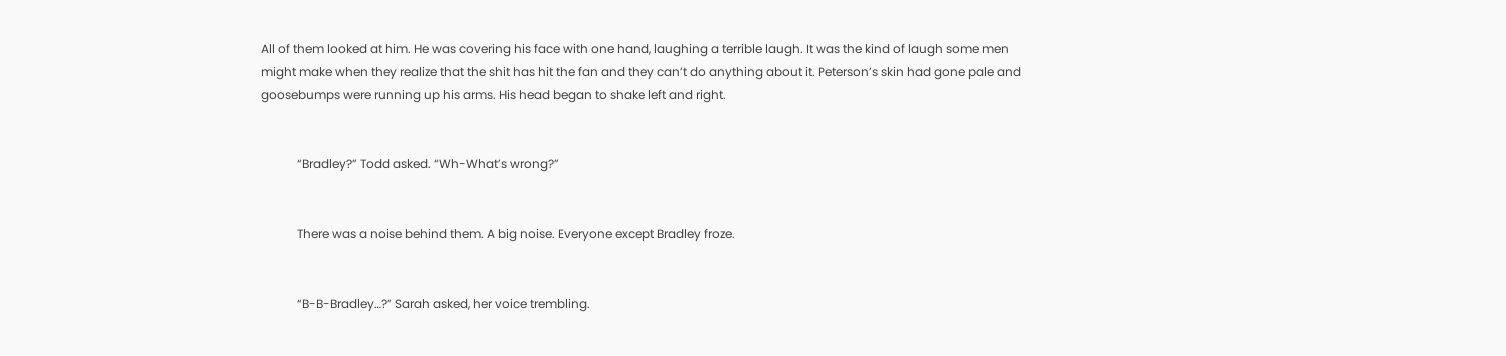All of them looked at him. He was covering his face with one hand, laughing a terrible laugh. It was the kind of laugh some men might make when they realize that the shit has hit the fan and they can’t do anything about it. Peterson’s skin had gone pale and goosebumps were running up his arms. His head began to shake left and right.


            “Bradley?” Todd asked. “Wh-What’s wrong?”


            There was a noise behind them. A big noise. Everyone except Bradley froze.


            “B-B-Bradley…?” Sarah asked, her voice trembling.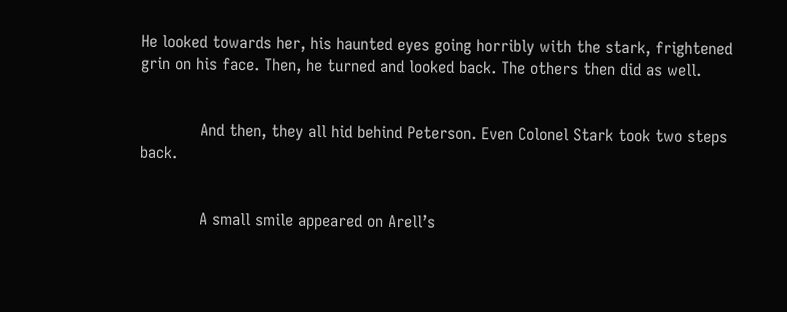He looked towards her, his haunted eyes going horribly with the stark, frightened grin on his face. Then, he turned and looked back. The others then did as well.


            And then, they all hid behind Peterson. Even Colonel Stark took two steps back.


            A small smile appeared on Arell’s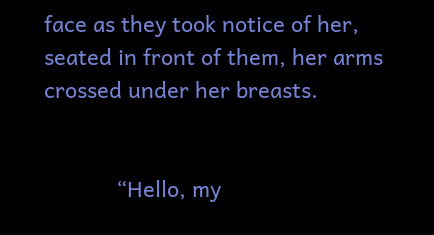face as they took notice of her, seated in front of them, her arms crossed under her breasts.


            “Hello, my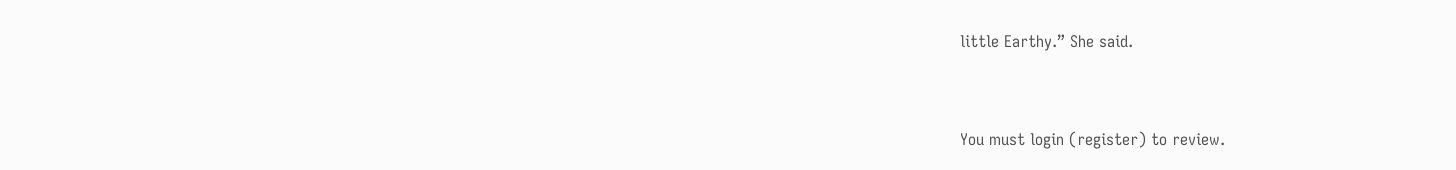little Earthy.” She said.


You must login (register) to review.